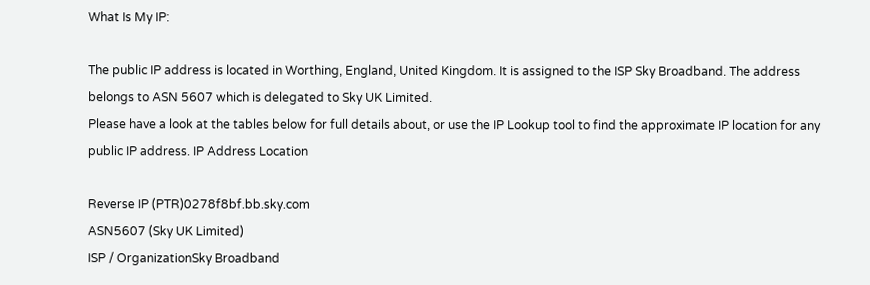What Is My IP:

The public IP address is located in Worthing, England, United Kingdom. It is assigned to the ISP Sky Broadband. The address belongs to ASN 5607 which is delegated to Sky UK Limited.
Please have a look at the tables below for full details about, or use the IP Lookup tool to find the approximate IP location for any public IP address. IP Address Location

Reverse IP (PTR)0278f8bf.bb.sky.com
ASN5607 (Sky UK Limited)
ISP / OrganizationSky Broadband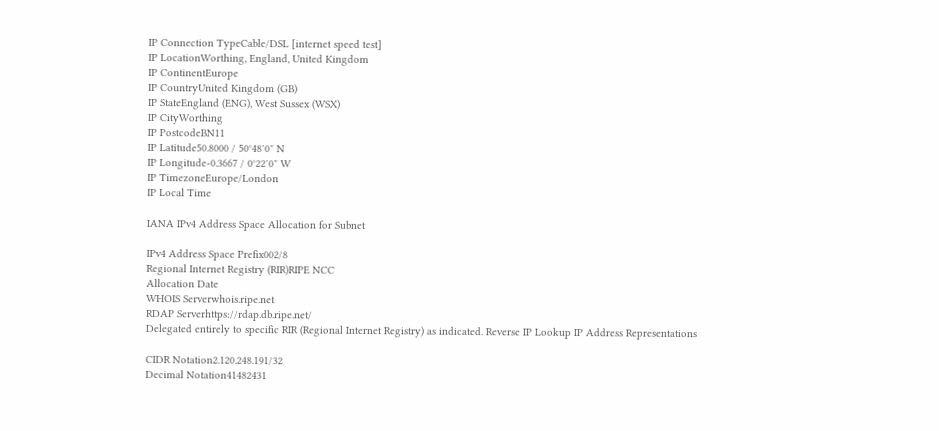IP Connection TypeCable/DSL [internet speed test]
IP LocationWorthing, England, United Kingdom
IP ContinentEurope
IP CountryUnited Kingdom (GB)
IP StateEngland (ENG), West Sussex (WSX)
IP CityWorthing
IP PostcodeBN11
IP Latitude50.8000 / 50°48′0″ N
IP Longitude-0.3667 / 0°22′0″ W
IP TimezoneEurope/London
IP Local Time

IANA IPv4 Address Space Allocation for Subnet

IPv4 Address Space Prefix002/8
Regional Internet Registry (RIR)RIPE NCC
Allocation Date
WHOIS Serverwhois.ripe.net
RDAP Serverhttps://rdap.db.ripe.net/
Delegated entirely to specific RIR (Regional Internet Registry) as indicated. Reverse IP Lookup IP Address Representations

CIDR Notation2.120.248.191/32
Decimal Notation41482431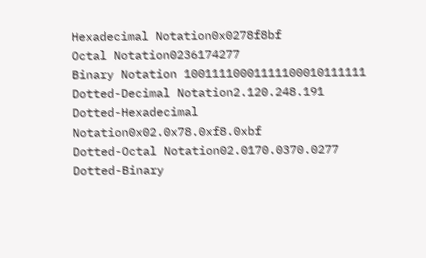Hexadecimal Notation0x0278f8bf
Octal Notation0236174277
Binary Notation 10011110001111100010111111
Dotted-Decimal Notation2.120.248.191
Dotted-Hexadecimal Notation0x02.0x78.0xf8.0xbf
Dotted-Octal Notation02.0170.0370.0277
Dotted-Binary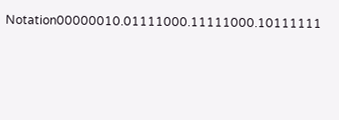Notation00000010.01111000.11111000.10111111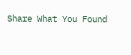Share What You Found